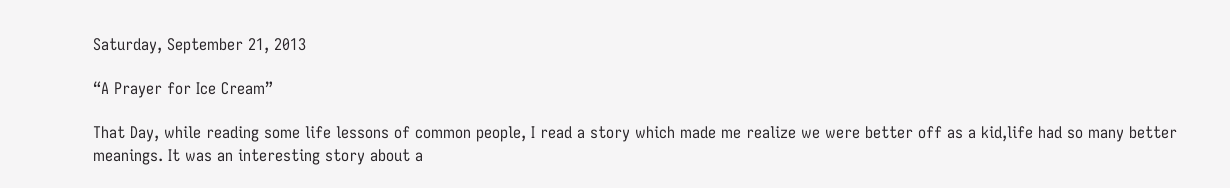Saturday, September 21, 2013

“A Prayer for Ice Cream”

That Day, while reading some life lessons of common people, I read a story which made me realize we were better off as a kid,life had so many better meanings. It was an interesting story about a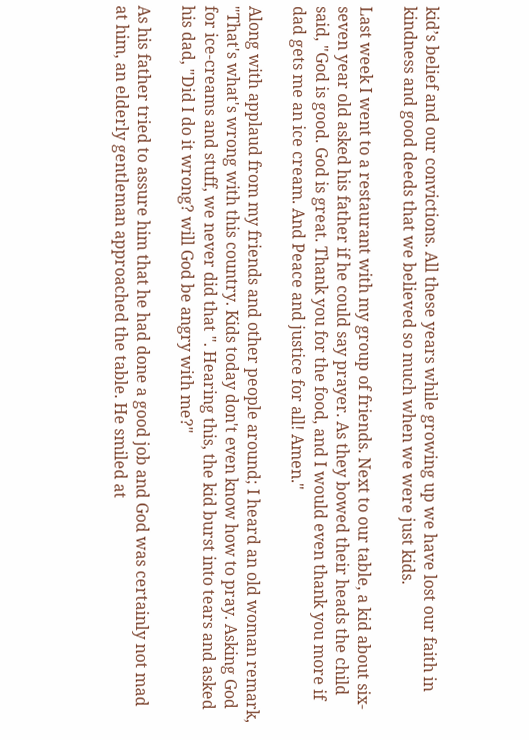kid’s belief and our convictions. All these years while growing up we have lost our faith in kindness and good deeds that we believed so much when we were just kids.

Last week I went to a restaurant with my group of friends. Next to our table, a kid about six-seven year old asked his father if he could say prayer. As they bowed their heads the child said, "God is good. God is great. Thank you for the food, and I would even thank you more if dad gets me an ice cream. And Peace and justice for all! Amen."

Along with applaud from my friends and other people around; I heard an old woman remark, "That's what's wrong with this country. Kids today don't even know how to pray. Asking God for ice-creams and stuff, we never did that ". Hearing this, the kid burst into tears and asked his dad, "Did I do it wrong? will God be angry with me?"

As his father tried to assure him that he had done a good job and God was certainly not mad at him, an elderly gentleman approached the table. He smiled at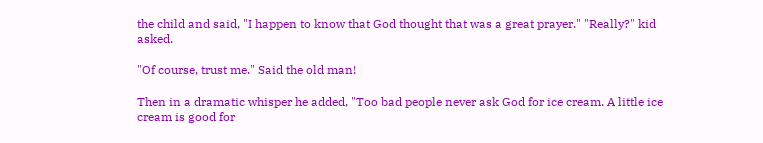the child and said, "I happen to know that God thought that was a great prayer." "Really?" kid asked.

"Of course, trust me." Said the old man!

Then in a dramatic whisper he added, "Too bad people never ask God for ice cream. A little ice cream is good for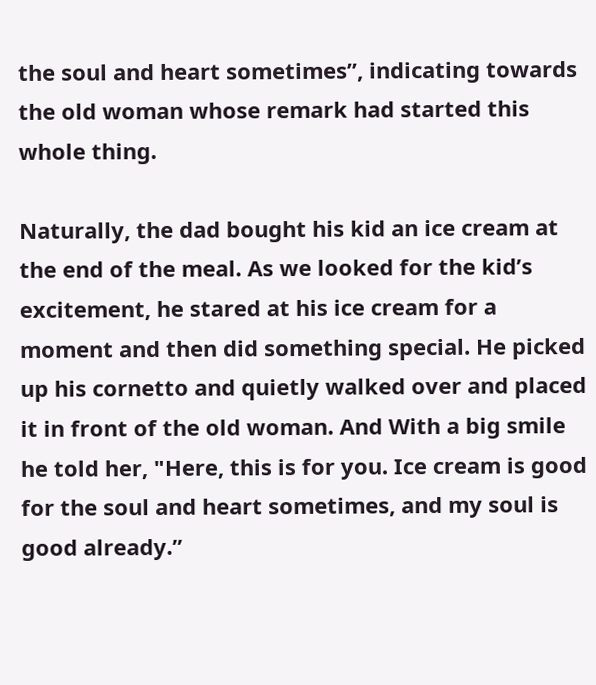the soul and heart sometimes”, indicating towards the old woman whose remark had started this whole thing.

Naturally, the dad bought his kid an ice cream at the end of the meal. As we looked for the kid’s excitement, he stared at his ice cream for a moment and then did something special. He picked up his cornetto and quietly walked over and placed it in front of the old woman. And With a big smile he told her, "Here, this is for you. Ice cream is good for the soul and heart sometimes, and my soul is good already.”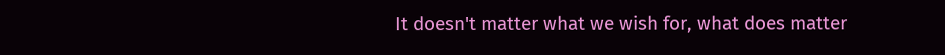It doesn't matter what we wish for, what does matter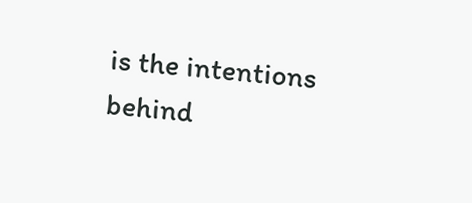is the intentions behind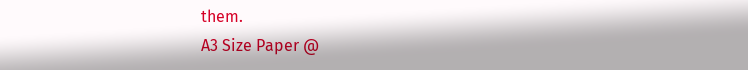them.
A3 Size Paper @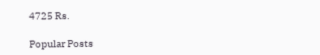4725 Rs.

Popular Posts